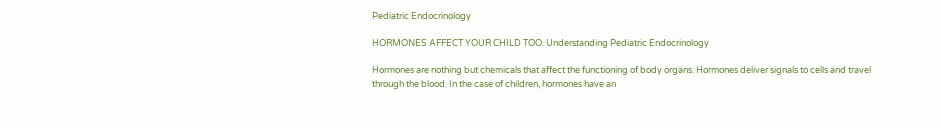Pediatric Endocrinology

HORMONES AFFECT YOUR CHILD TOO. Understanding Pediatric Endocrinology

Hormones are nothing but chemicals that affect the functioning of body organs. Hormones deliver signals to cells and travel through the blood. In the case of children, hormones have an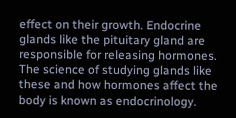effect on their growth. Endocrine glands like the pituitary gland are responsible for releasing hormones. The science of studying glands like these and how hormones affect the body is known as endocrinology.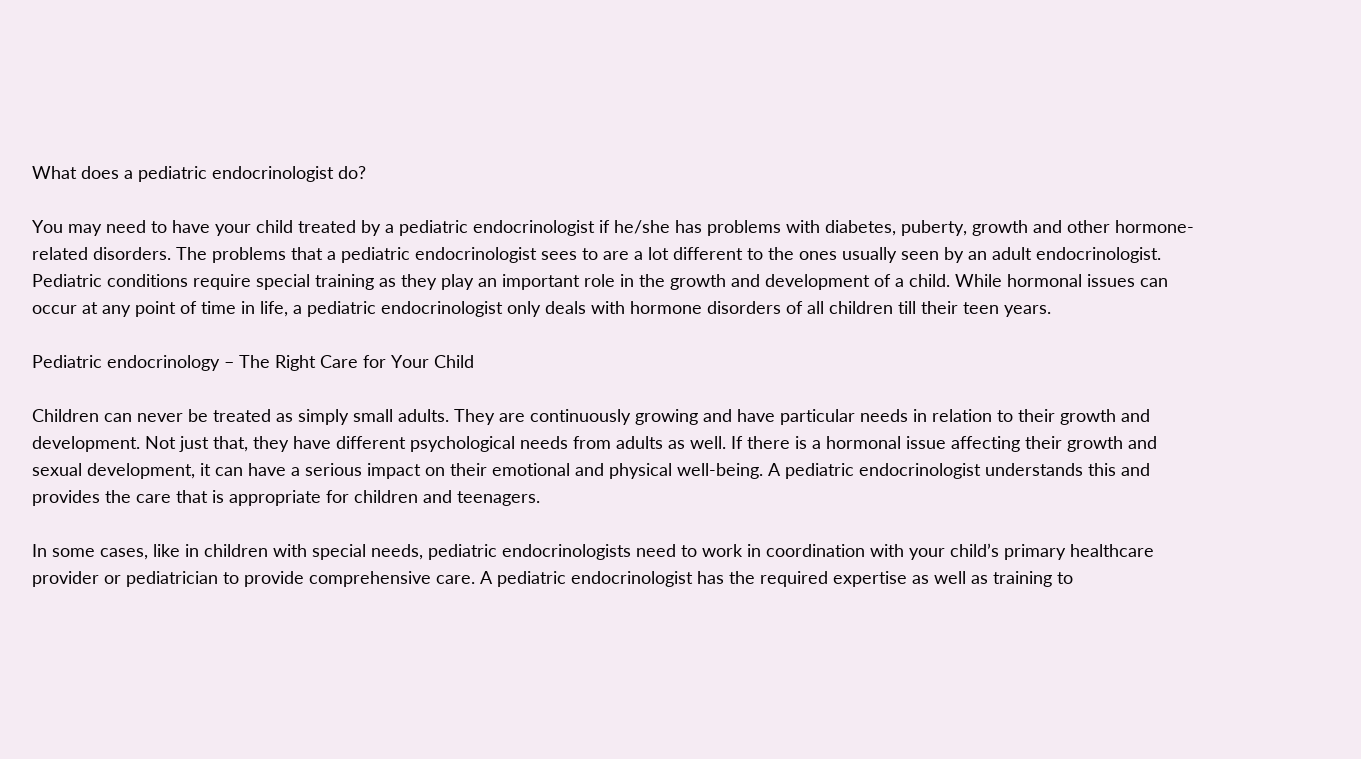What does a pediatric endocrinologist do?

You may need to have your child treated by a pediatric endocrinologist if he/she has problems with diabetes, puberty, growth and other hormone-related disorders. The problems that a pediatric endocrinologist sees to are a lot different to the ones usually seen by an adult endocrinologist. Pediatric conditions require special training as they play an important role in the growth and development of a child. While hormonal issues can occur at any point of time in life, a pediatric endocrinologist only deals with hormone disorders of all children till their teen years.

Pediatric endocrinology – The Right Care for Your Child

Children can never be treated as simply small adults. They are continuously growing and have particular needs in relation to their growth and development. Not just that, they have different psychological needs from adults as well. If there is a hormonal issue affecting their growth and sexual development, it can have a serious impact on their emotional and physical well-being. A pediatric endocrinologist understands this and provides the care that is appropriate for children and teenagers.

In some cases, like in children with special needs, pediatric endocrinologists need to work in coordination with your child’s primary healthcare provider or pediatrician to provide comprehensive care. A pediatric endocrinologist has the required expertise as well as training to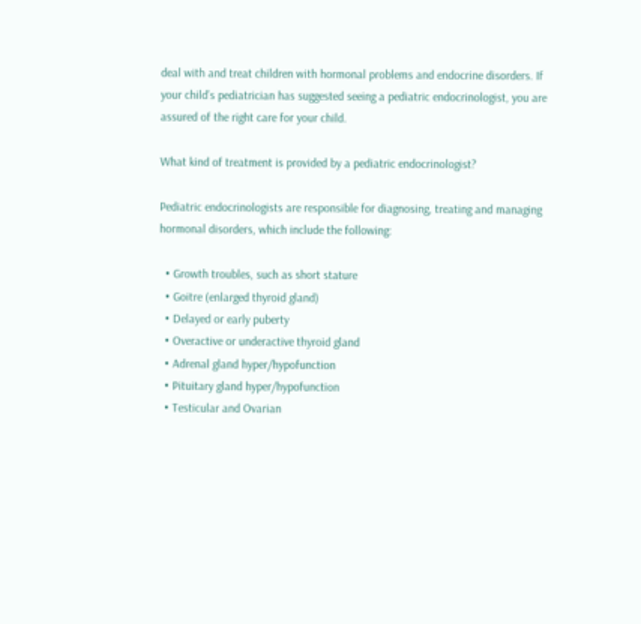deal with and treat children with hormonal problems and endocrine disorders. If your child’s pediatrician has suggested seeing a pediatric endocrinologist, you are assured of the right care for your child.

What kind of treatment is provided by a pediatric endocrinologist?

Pediatric endocrinologists are responsible for diagnosing, treating and managing hormonal disorders, which include the following:

  • Growth troubles, such as short stature
  • Goitre (enlarged thyroid gland)
  • Delayed or early puberty
  • Overactive or underactive thyroid gland
  • Adrenal gland hyper/hypofunction
  • Pituitary gland hyper/hypofunction
  • Testicular and Ovarian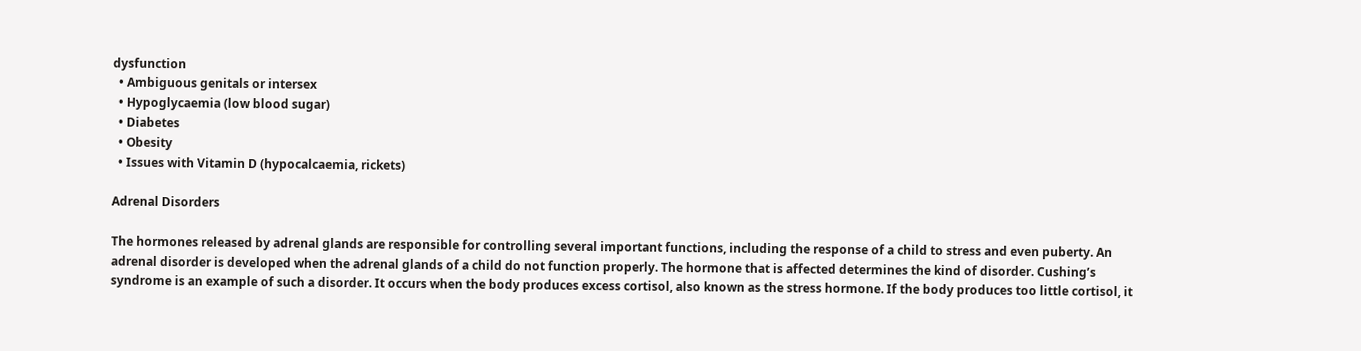dysfunction
  • Ambiguous genitals or intersex
  • Hypoglycaemia (low blood sugar)
  • Diabetes
  • Obesity
  • Issues with Vitamin D (hypocalcaemia, rickets)

Adrenal Disorders

The hormones released by adrenal glands are responsible for controlling several important functions, including the response of a child to stress and even puberty. An adrenal disorder is developed when the adrenal glands of a child do not function properly. The hormone that is affected determines the kind of disorder. Cushing’s syndrome is an example of such a disorder. It occurs when the body produces excess cortisol, also known as the stress hormone. If the body produces too little cortisol, it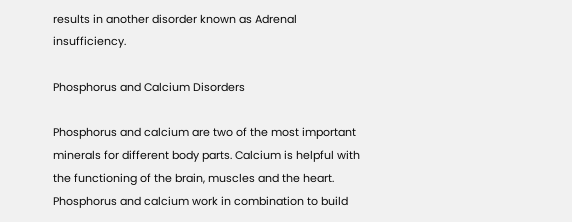results in another disorder known as Adrenal insufficiency.

Phosphorus and Calcium Disorders

Phosphorus and calcium are two of the most important minerals for different body parts. Calcium is helpful with the functioning of the brain, muscles and the heart. Phosphorus and calcium work in combination to build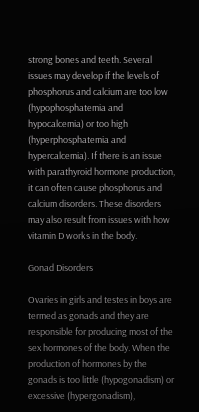strong bones and teeth. Several issues may develop if the levels of phosphorus and calcium are too low (hypophosphatemia and hypocalcemia) or too high (hyperphosphatemia and hypercalcemia). If there is an issue with parathyroid hormone production, it can often cause phosphorus and calcium disorders. These disorders may also result from issues with how vitamin D works in the body.

Gonad Disorders

Ovaries in girls and testes in boys are termed as gonads and they are responsible for producing most of the sex hormones of the body. When the production of hormones by the gonads is too little (hypogonadism) or excessive (hypergonadism),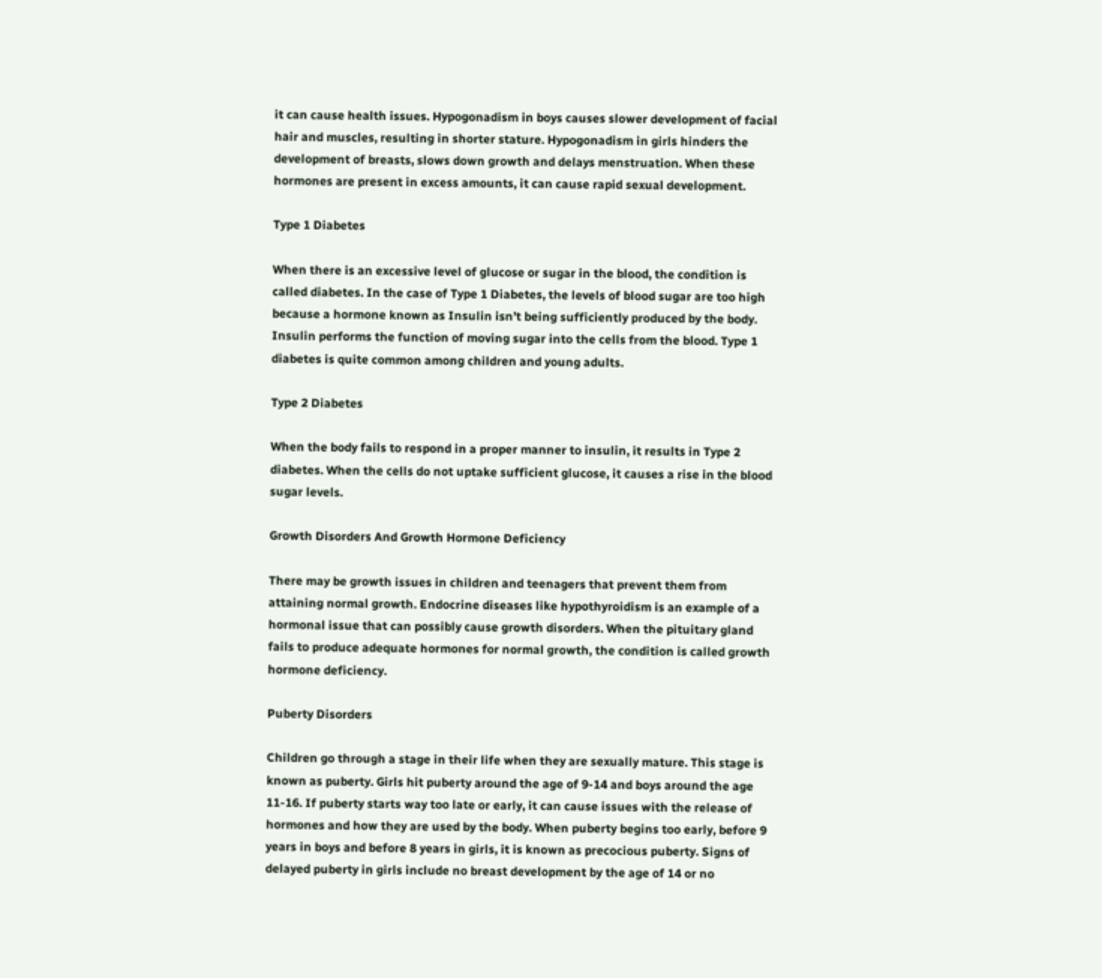it can cause health issues. Hypogonadism in boys causes slower development of facial hair and muscles, resulting in shorter stature. Hypogonadism in girls hinders the development of breasts, slows down growth and delays menstruation. When these hormones are present in excess amounts, it can cause rapid sexual development.

Type 1 Diabetes

When there is an excessive level of glucose or sugar in the blood, the condition is called diabetes. In the case of Type 1 Diabetes, the levels of blood sugar are too high because a hormone known as Insulin isn’t being sufficiently produced by the body. Insulin performs the function of moving sugar into the cells from the blood. Type 1 diabetes is quite common among children and young adults.

Type 2 Diabetes

When the body fails to respond in a proper manner to insulin, it results in Type 2 diabetes. When the cells do not uptake sufficient glucose, it causes a rise in the blood sugar levels.

Growth Disorders And Growth Hormone Deficiency

There may be growth issues in children and teenagers that prevent them from attaining normal growth. Endocrine diseases like hypothyroidism is an example of a hormonal issue that can possibly cause growth disorders. When the pituitary gland fails to produce adequate hormones for normal growth, the condition is called growth hormone deficiency.

Puberty Disorders

Children go through a stage in their life when they are sexually mature. This stage is known as puberty. Girls hit puberty around the age of 9-14 and boys around the age 11-16. If puberty starts way too late or early, it can cause issues with the release of hormones and how they are used by the body. When puberty begins too early, before 9 years in boys and before 8 years in girls, it is known as precocious puberty. Signs of delayed puberty in girls include no breast development by the age of 14 or no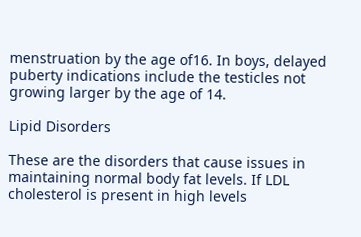menstruation by the age of16. In boys, delayed puberty indications include the testicles not growing larger by the age of 14.

Lipid Disorders

These are the disorders that cause issues in maintaining normal body fat levels. If LDL cholesterol is present in high levels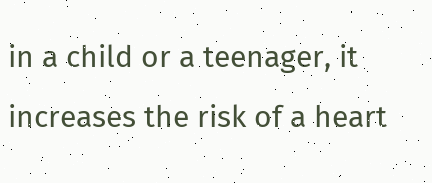in a child or a teenager, it increases the risk of a heart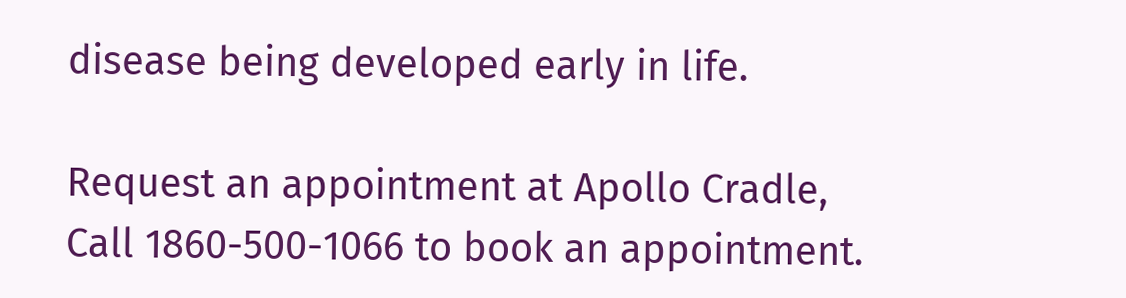disease being developed early in life.

Request an appointment at Apollo Cradle, Call 1860-500-1066 to book an appointment.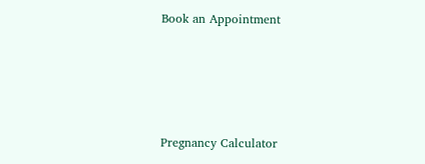Book an Appointment




Pregnancy Calculator